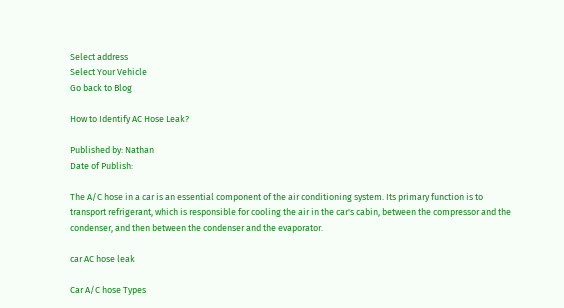Select address
Select Your Vehicle
Go back to Blog

How to Identify AC Hose Leak?

Published by: Nathan
Date of Publish:

The A/C hose in a car is an essential component of the air conditioning system. Its primary function is to transport refrigerant, which is responsible for cooling the air in the car's cabin, between the compressor and the condenser, and then between the condenser and the evaporator.

car AC hose leak

Car A/C hose Types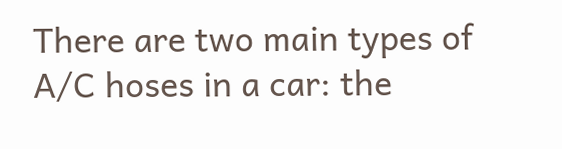There are two main types of A/C hoses in a car: the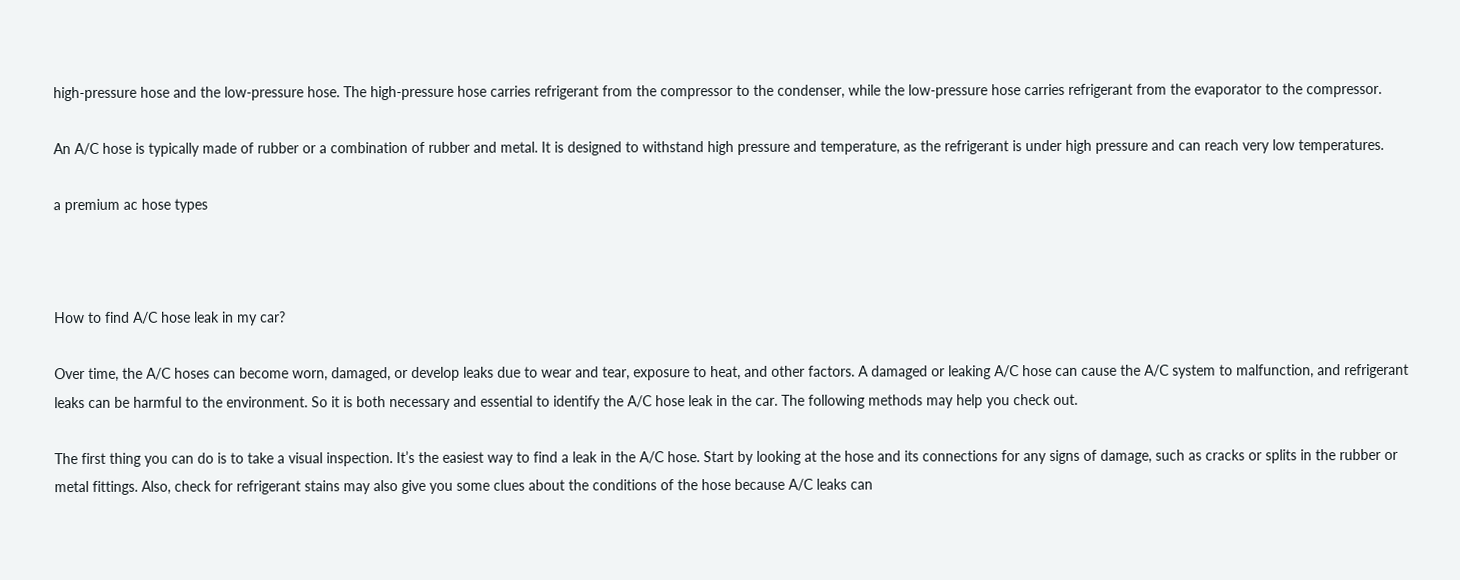high-pressure hose and the low-pressure hose. The high-pressure hose carries refrigerant from the compressor to the condenser, while the low-pressure hose carries refrigerant from the evaporator to the compressor.

An A/C hose is typically made of rubber or a combination of rubber and metal. It is designed to withstand high pressure and temperature, as the refrigerant is under high pressure and can reach very low temperatures.

a premium ac hose types



How to find A/C hose leak in my car?

Over time, the A/C hoses can become worn, damaged, or develop leaks due to wear and tear, exposure to heat, and other factors. A damaged or leaking A/C hose can cause the A/C system to malfunction, and refrigerant leaks can be harmful to the environment. So it is both necessary and essential to identify the A/C hose leak in the car. The following methods may help you check out.

The first thing you can do is to take a visual inspection. It’s the easiest way to find a leak in the A/C hose. Start by looking at the hose and its connections for any signs of damage, such as cracks or splits in the rubber or metal fittings. Also, check for refrigerant stains may also give you some clues about the conditions of the hose because A/C leaks can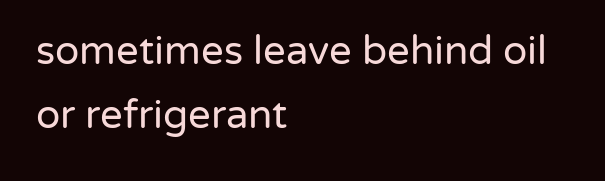sometimes leave behind oil or refrigerant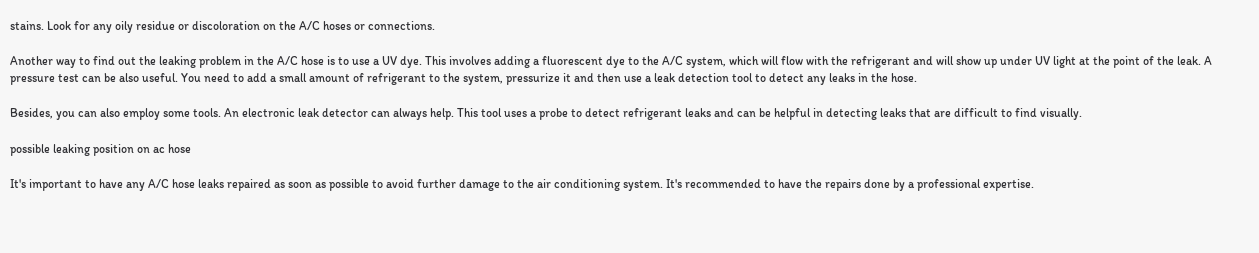stains. Look for any oily residue or discoloration on the A/C hoses or connections.

Another way to find out the leaking problem in the A/C hose is to use a UV dye. This involves adding a fluorescent dye to the A/C system, which will flow with the refrigerant and will show up under UV light at the point of the leak. A pressure test can be also useful. You need to add a small amount of refrigerant to the system, pressurize it and then use a leak detection tool to detect any leaks in the hose.

Besides, you can also employ some tools. An electronic leak detector can always help. This tool uses a probe to detect refrigerant leaks and can be helpful in detecting leaks that are difficult to find visually.

possible leaking position on ac hose

It's important to have any A/C hose leaks repaired as soon as possible to avoid further damage to the air conditioning system. It's recommended to have the repairs done by a professional expertise.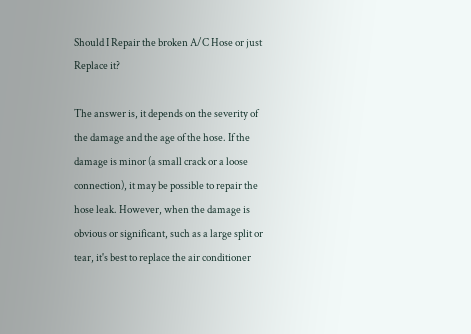Should I Repair the broken A/C Hose or just Replace it?

The answer is, it depends on the severity of the damage and the age of the hose. If the damage is minor (a small crack or a loose connection), it may be possible to repair the hose leak. However, when the damage is obvious or significant, such as a large split or tear, it's best to replace the air conditioner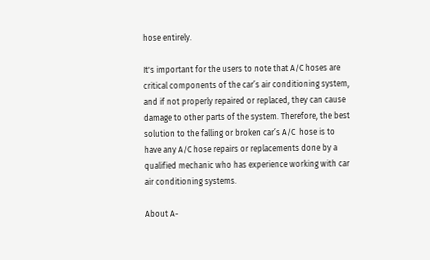hose entirely.

It's important for the users to note that A/C hoses are critical components of the car’s air conditioning system, and if not properly repaired or replaced, they can cause damage to other parts of the system. Therefore, the best solution to the falling or broken car’s A/C  hose is to have any A/C hose repairs or replacements done by a qualified mechanic who has experience working with car air conditioning systems.

About A-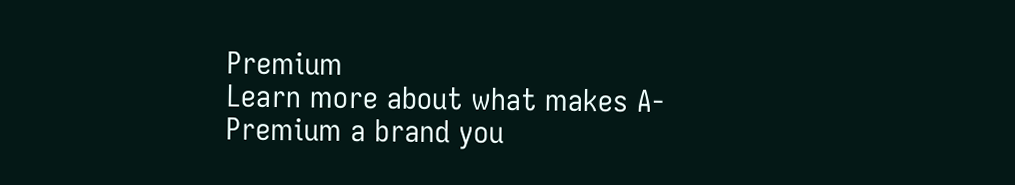Premium
Learn more about what makes A-
Premium a brand you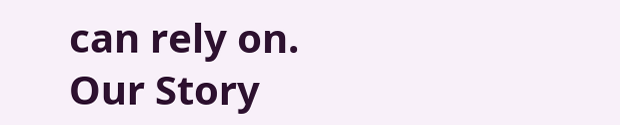can rely on.
Our Story